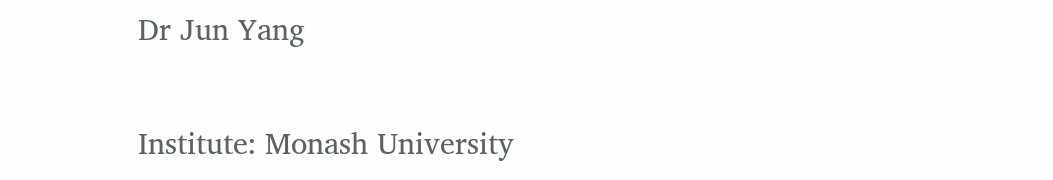Dr Jun Yang

Institute: Monash University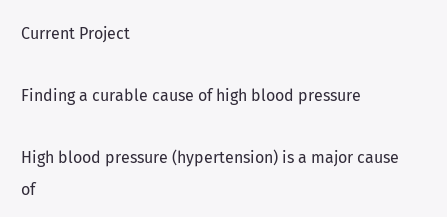Current Project

Finding a curable cause of high blood pressure

High blood pressure (hypertension) is a major cause of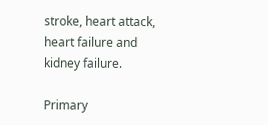stroke, heart attack, heart failure and kidney failure.

Primary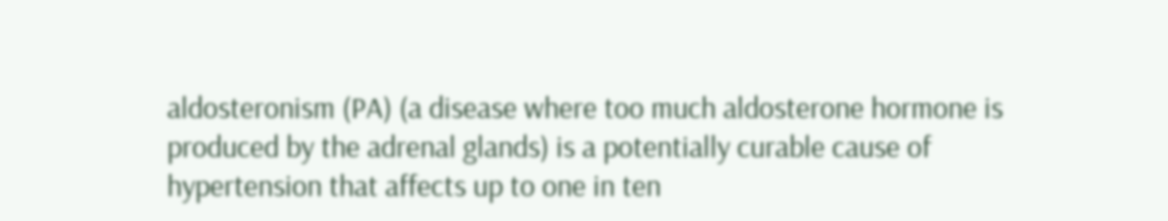aldosteronism (PA) (a disease where too much aldosterone hormone is produced by the adrenal glands) is a potentially curable cause of hypertension that affects up to one in ten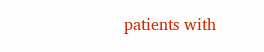patients with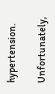hypertension.

Unfortunately,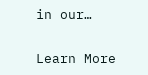in our…

Learn More